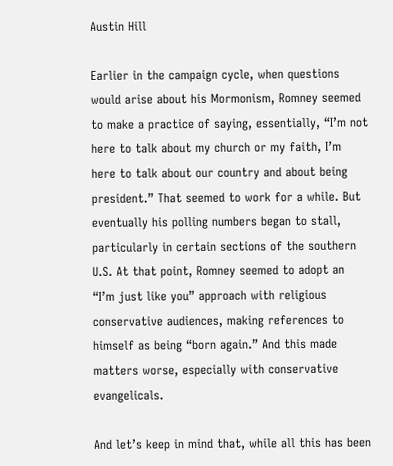Austin Hill

Earlier in the campaign cycle, when questions would arise about his Mormonism, Romney seemed to make a practice of saying, essentially, “I’m not here to talk about my church or my faith, I’m here to talk about our country and about being president.” That seemed to work for a while. But eventually his polling numbers began to stall, particularly in certain sections of the southern U.S. At that point, Romney seemed to adopt an “I’m just like you” approach with religious conservative audiences, making references to himself as being “born again.” And this made matters worse, especially with conservative evangelicals.

And let’s keep in mind that, while all this has been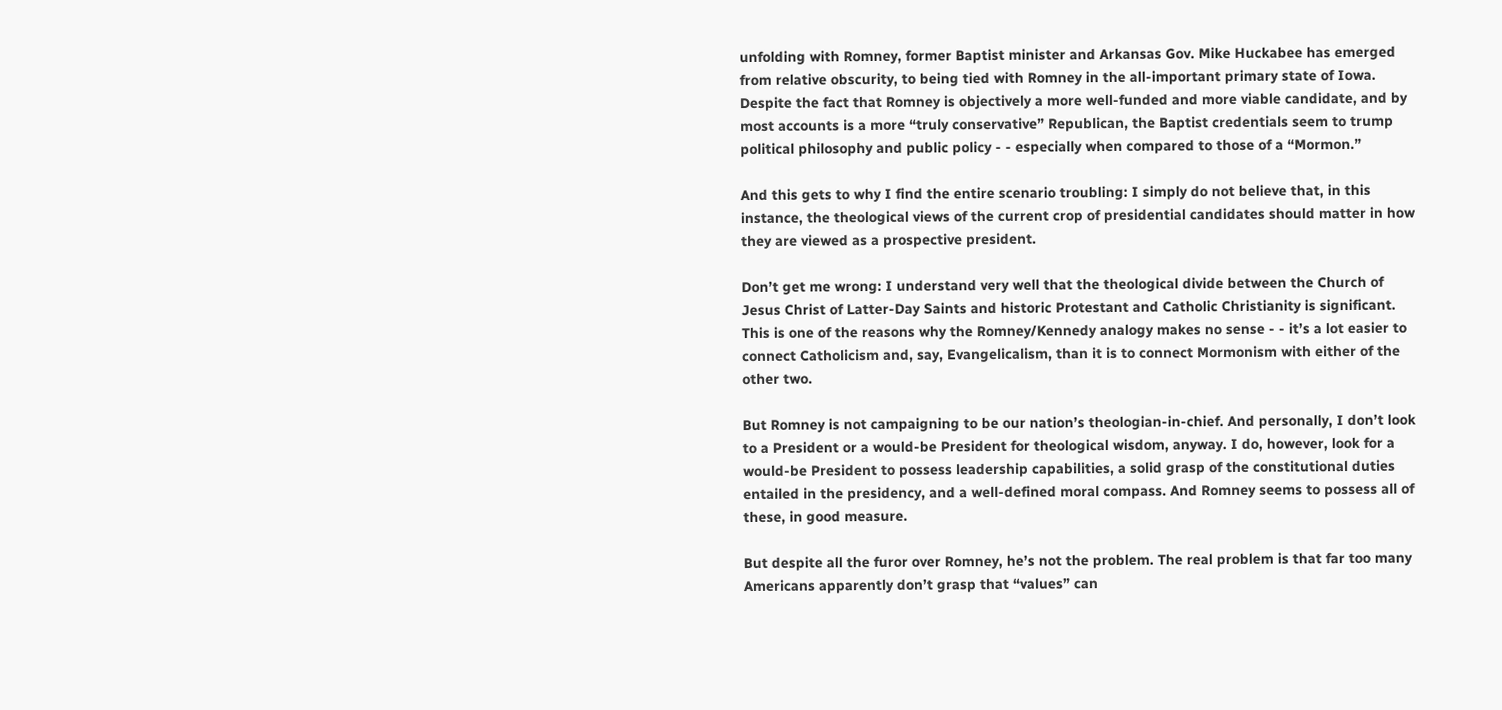unfolding with Romney, former Baptist minister and Arkansas Gov. Mike Huckabee has emerged from relative obscurity, to being tied with Romney in the all-important primary state of Iowa. Despite the fact that Romney is objectively a more well-funded and more viable candidate, and by most accounts is a more “truly conservative” Republican, the Baptist credentials seem to trump political philosophy and public policy - - especially when compared to those of a “Mormon.”

And this gets to why I find the entire scenario troubling: I simply do not believe that, in this instance, the theological views of the current crop of presidential candidates should matter in how they are viewed as a prospective president.

Don’t get me wrong: I understand very well that the theological divide between the Church of Jesus Christ of Latter-Day Saints and historic Protestant and Catholic Christianity is significant. This is one of the reasons why the Romney/Kennedy analogy makes no sense - - it’s a lot easier to connect Catholicism and, say, Evangelicalism, than it is to connect Mormonism with either of the other two.

But Romney is not campaigning to be our nation’s theologian-in-chief. And personally, I don’t look to a President or a would-be President for theological wisdom, anyway. I do, however, look for a would-be President to possess leadership capabilities, a solid grasp of the constitutional duties entailed in the presidency, and a well-defined moral compass. And Romney seems to possess all of these, in good measure.

But despite all the furor over Romney, he’s not the problem. The real problem is that far too many Americans apparently don’t grasp that “values” can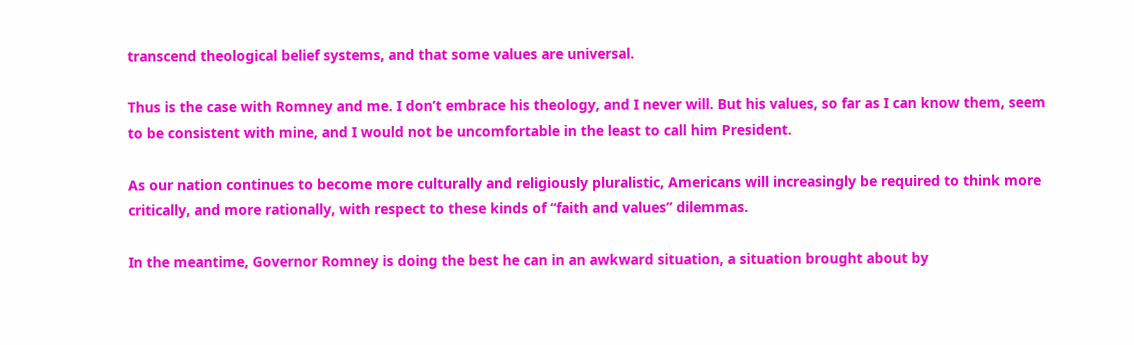transcend theological belief systems, and that some values are universal.

Thus is the case with Romney and me. I don’t embrace his theology, and I never will. But his values, so far as I can know them, seem to be consistent with mine, and I would not be uncomfortable in the least to call him President.

As our nation continues to become more culturally and religiously pluralistic, Americans will increasingly be required to think more critically, and more rationally, with respect to these kinds of “faith and values” dilemmas.

In the meantime, Governor Romney is doing the best he can in an awkward situation, a situation brought about by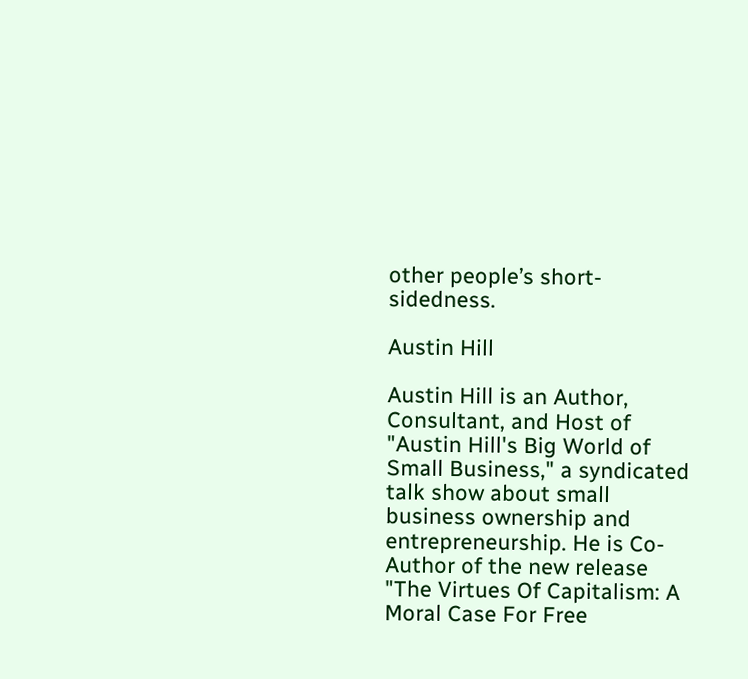other people’s short-sidedness.

Austin Hill

Austin Hill is an Author, Consultant, and Host of "Austin Hill's Big World of Small Business," a syndicated talk show about small business ownership and entrepreneurship. He is Co-Author of the new release "The Virtues Of Capitalism: A Moral Case For Free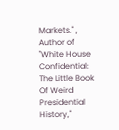Markets." , Author of "White House Confidential: The Little Book Of Weird Presidential History,"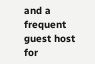and a frequent guest host for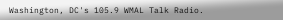Washington, DC's 105.9 WMAL Talk Radio.